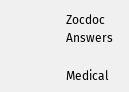Zocdoc Answers

Medical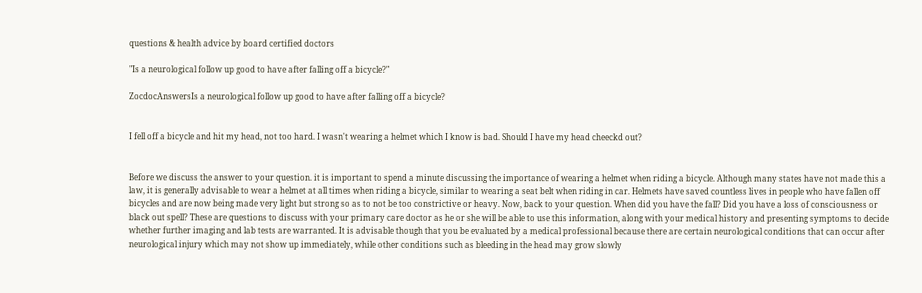questions & health advice by board certified doctors

"Is a neurological follow up good to have after falling off a bicycle?"

ZocdocAnswersIs a neurological follow up good to have after falling off a bicycle?


I fell off a bicycle and hit my head, not too hard. I wasn't wearing a helmet which I know is bad. Should I have my head cheeckd out?


Before we discuss the answer to your question. it is important to spend a minute discussing the importance of wearing a helmet when riding a bicycle. Although many states have not made this a law, it is generally advisable to wear a helmet at all times when riding a bicycle, similar to wearing a seat belt when riding in car. Helmets have saved countless lives in people who have fallen off bicycles and are now being made very light but strong so as to not be too constrictive or heavy. Now, back to your question. When did you have the fall? Did you have a loss of consciousness or black out spell? These are questions to discuss with your primary care doctor as he or she will be able to use this information, along with your medical history and presenting symptoms to decide whether further imaging and lab tests are warranted. It is advisable though that you be evaluated by a medical professional because there are certain neurological conditions that can occur after neurological injury which may not show up immediately, while other conditions such as bleeding in the head may grow slowly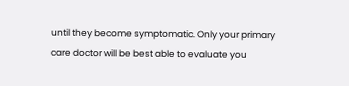until they become symptomatic. Only your primary care doctor will be best able to evaluate you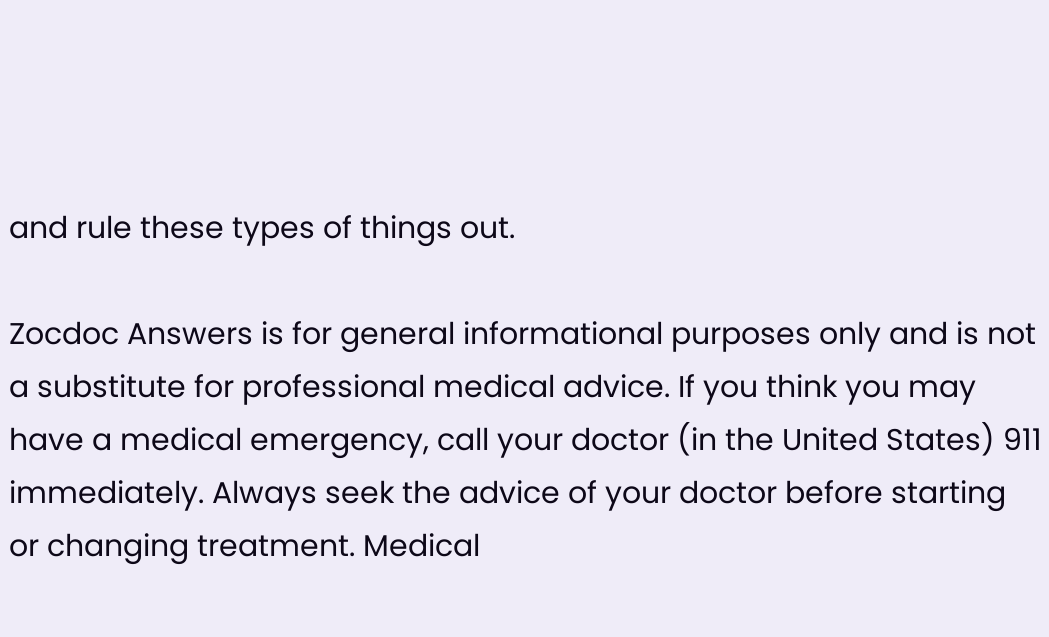and rule these types of things out.

Zocdoc Answers is for general informational purposes only and is not a substitute for professional medical advice. If you think you may have a medical emergency, call your doctor (in the United States) 911 immediately. Always seek the advice of your doctor before starting or changing treatment. Medical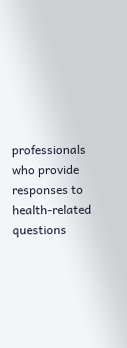professionals who provide responses to health-related questions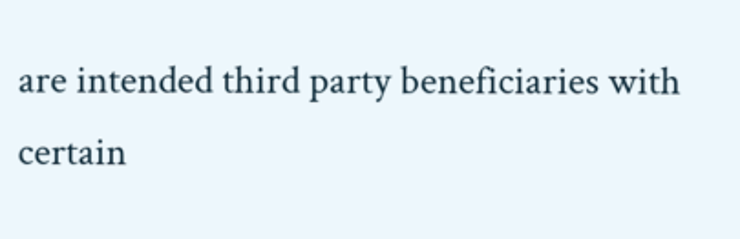are intended third party beneficiaries with certain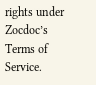rights under Zocdoc’s Terms of Service.